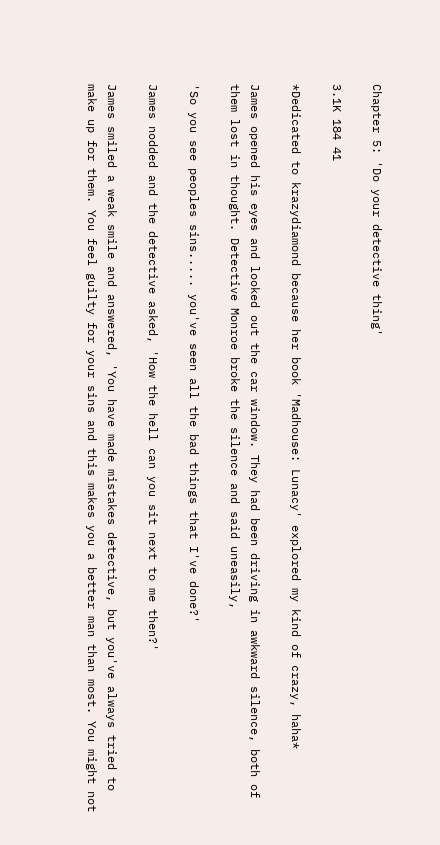Chapter 5: 'Do your detective thing'

3.1K 184 41

*Dedicated to krazydiamond because her book 'Madhouse: Lunacy' explored my kind of crazy, haha*

James opened his eyes and looked out the car window. They had been driving in awkward silence, both of them lost in thought. Detective Monroe broke the silence and said uneasily,

'So you see peoples sins..... you've seen all the bad things that I've done?'

James nodded and the detective asked, 'How the hell can you sit next to me then?'

James smiled a weak smile and answered, 'You have made mistakes detective, but you've always tried to make up for them. You feel guilty for your sins and this makes you a better man than most. You might not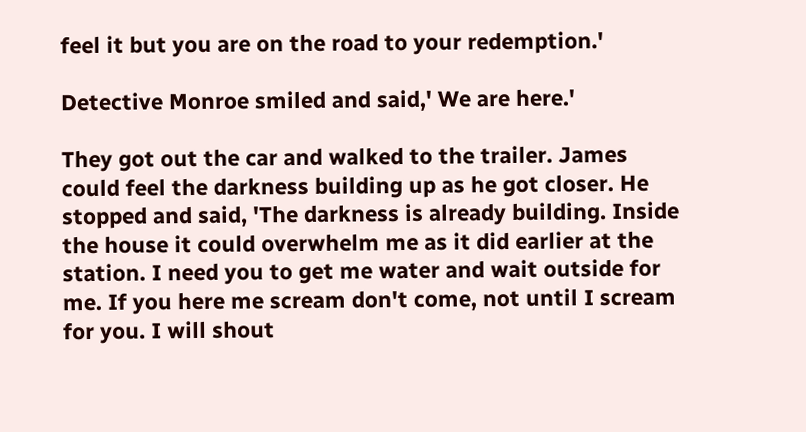feel it but you are on the road to your redemption.'

Detective Monroe smiled and said,' We are here.'

They got out the car and walked to the trailer. James could feel the darkness building up as he got closer. He stopped and said, 'The darkness is already building. Inside the house it could overwhelm me as it did earlier at the station. I need you to get me water and wait outside for me. If you here me scream don't come, not until I scream for you. I will shout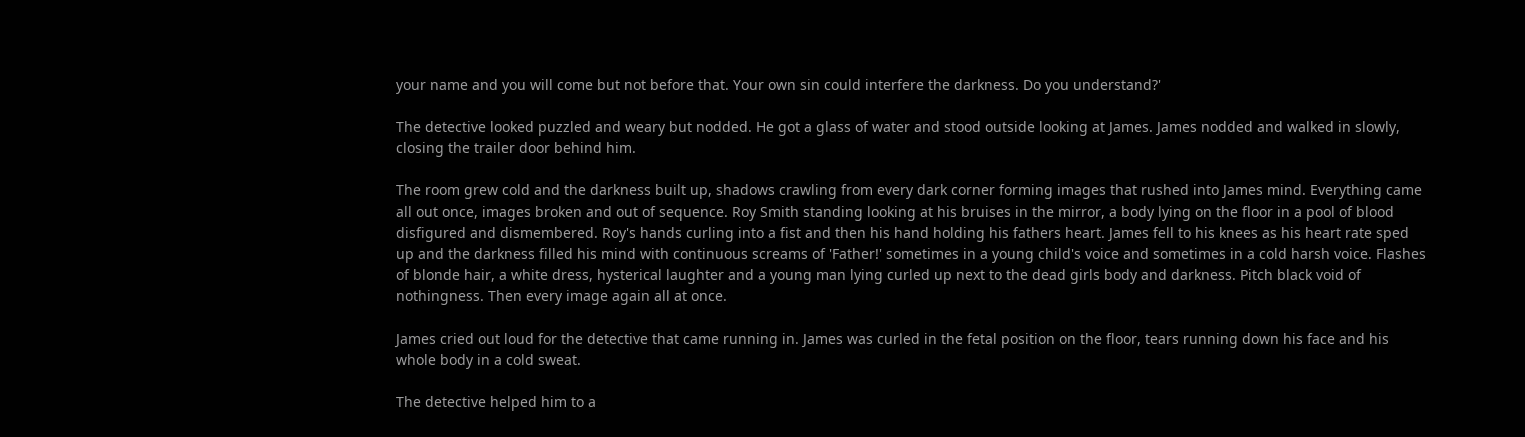your name and you will come but not before that. Your own sin could interfere the darkness. Do you understand?'

The detective looked puzzled and weary but nodded. He got a glass of water and stood outside looking at James. James nodded and walked in slowly, closing the trailer door behind him.

The room grew cold and the darkness built up, shadows crawling from every dark corner forming images that rushed into James mind. Everything came all out once, images broken and out of sequence. Roy Smith standing looking at his bruises in the mirror, a body lying on the floor in a pool of blood disfigured and dismembered. Roy's hands curling into a fist and then his hand holding his fathers heart. James fell to his knees as his heart rate sped up and the darkness filled his mind with continuous screams of 'Father!' sometimes in a young child's voice and sometimes in a cold harsh voice. Flashes of blonde hair, a white dress, hysterical laughter and a young man lying curled up next to the dead girls body and darkness. Pitch black void of nothingness. Then every image again all at once.

James cried out loud for the detective that came running in. James was curled in the fetal position on the floor, tears running down his face and his whole body in a cold sweat.

The detective helped him to a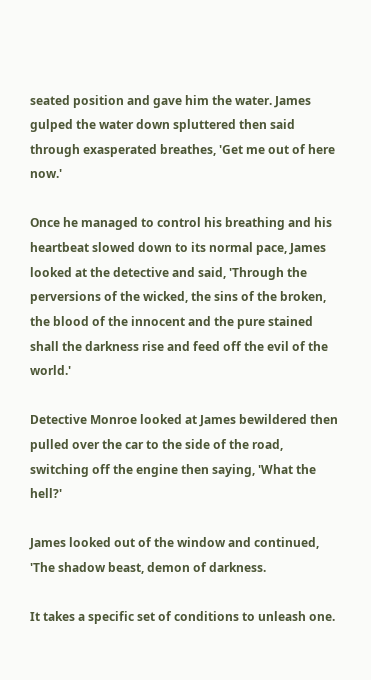seated position and gave him the water. James gulped the water down spluttered then said through exasperated breathes, 'Get me out of here now.'

Once he managed to control his breathing and his heartbeat slowed down to its normal pace, James looked at the detective and said, 'Through the perversions of the wicked, the sins of the broken, the blood of the innocent and the pure stained shall the darkness rise and feed off the evil of the world.'

Detective Monroe looked at James bewildered then pulled over the car to the side of the road, switching off the engine then saying, 'What the hell?'

James looked out of the window and continued, 'The shadow beast, demon of darkness.

It takes a specific set of conditions to unleash one.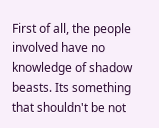First of all, the people involved have no knowledge of shadow beasts. Its something that shouldn't be not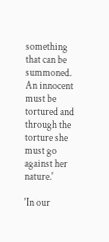something that can be summoned. An innocent must be tortured and through the torture she must go against her nature.'

'In our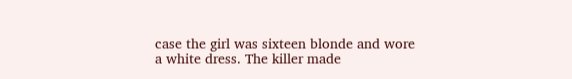case the girl was sixteen blonde and wore a white dress. The killer made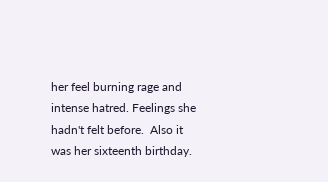her feel burning rage and intense hatred. Feelings she hadn't felt before.  Also it was her sixteenth birthday.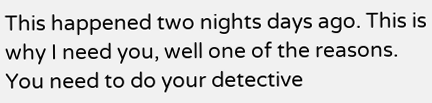This happened two nights days ago. This is why I need you, well one of the reasons. You need to do your detective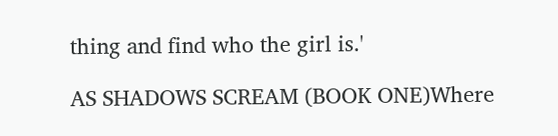thing and find who the girl is.'

AS SHADOWS SCREAM (BOOK ONE)Where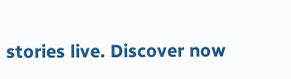stories live. Discover now